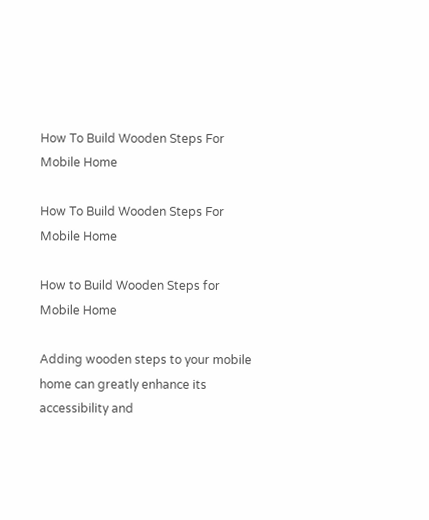How To Build Wooden Steps For Mobile Home

How To Build Wooden Steps For Mobile Home

How to Build Wooden Steps for Mobile Home

Adding wooden steps to your mobile home can greatly enhance its accessibility and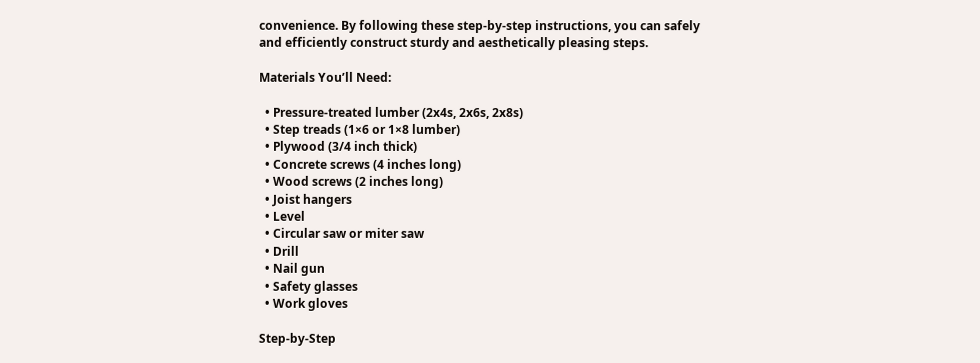convenience. By following these step-by-step instructions, you can safely and efficiently construct sturdy and aesthetically pleasing steps.

Materials You’ll Need:

  • Pressure-treated lumber (2x4s, 2x6s, 2x8s)
  • Step treads (1×6 or 1×8 lumber)
  • Plywood (3/4 inch thick)
  • Concrete screws (4 inches long)
  • Wood screws (2 inches long)
  • Joist hangers
  • Level
  • Circular saw or miter saw
  • Drill
  • Nail gun
  • Safety glasses
  • Work gloves

Step-by-Step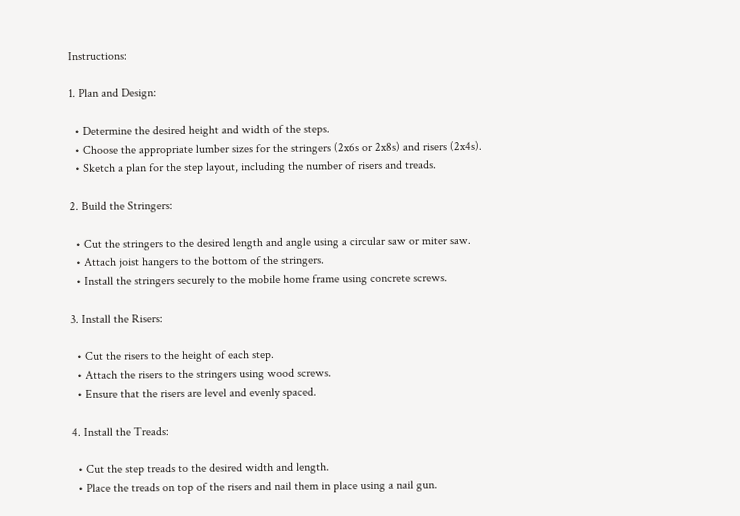Instructions:

1. Plan and Design:

  • Determine the desired height and width of the steps.
  • Choose the appropriate lumber sizes for the stringers (2x6s or 2x8s) and risers (2x4s).
  • Sketch a plan for the step layout, including the number of risers and treads.

2. Build the Stringers:

  • Cut the stringers to the desired length and angle using a circular saw or miter saw.
  • Attach joist hangers to the bottom of the stringers.
  • Install the stringers securely to the mobile home frame using concrete screws.

3. Install the Risers:

  • Cut the risers to the height of each step.
  • Attach the risers to the stringers using wood screws.
  • Ensure that the risers are level and evenly spaced.

4. Install the Treads:

  • Cut the step treads to the desired width and length.
  • Place the treads on top of the risers and nail them in place using a nail gun.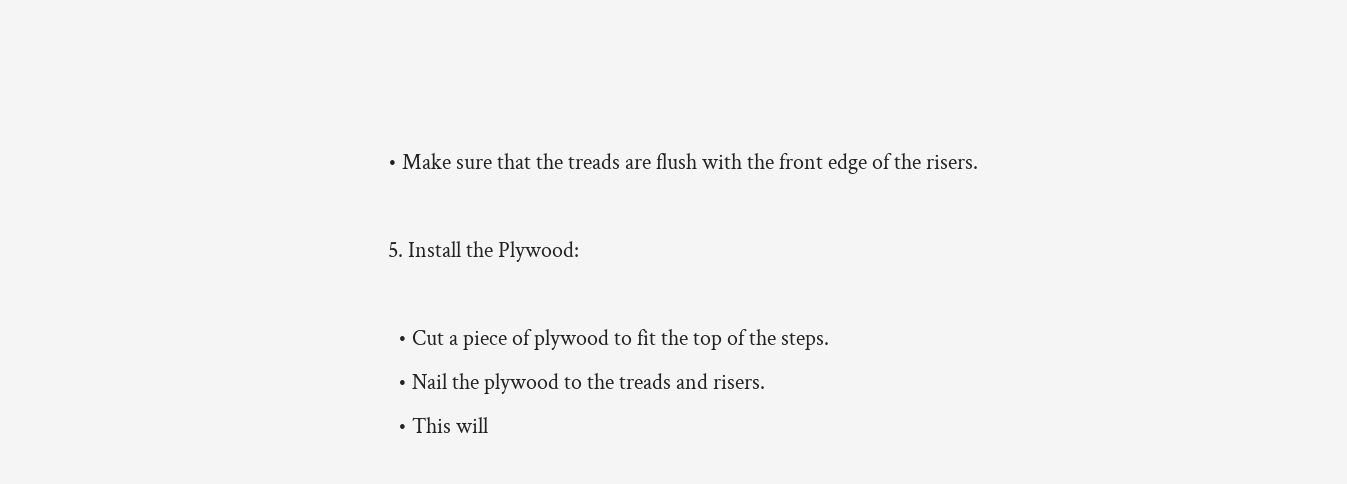• Make sure that the treads are flush with the front edge of the risers.

5. Install the Plywood:

  • Cut a piece of plywood to fit the top of the steps.
  • Nail the plywood to the treads and risers.
  • This will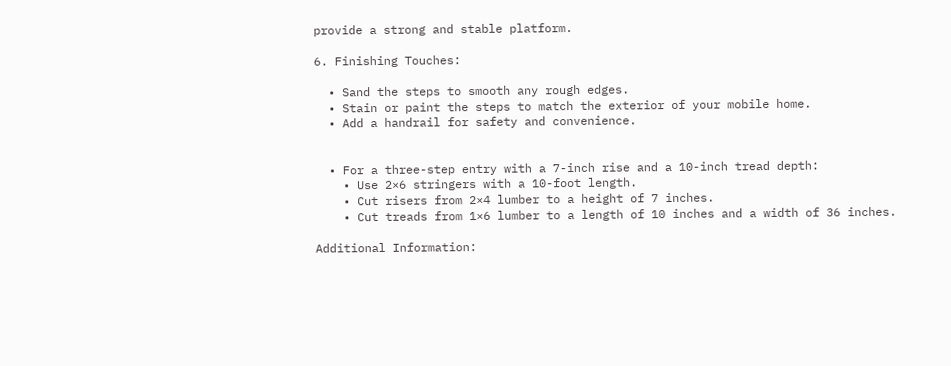provide a strong and stable platform.

6. Finishing Touches:

  • Sand the steps to smooth any rough edges.
  • Stain or paint the steps to match the exterior of your mobile home.
  • Add a handrail for safety and convenience.


  • For a three-step entry with a 7-inch rise and a 10-inch tread depth:
    • Use 2×6 stringers with a 10-foot length.
    • Cut risers from 2×4 lumber to a height of 7 inches.
    • Cut treads from 1×6 lumber to a length of 10 inches and a width of 36 inches.

Additional Information: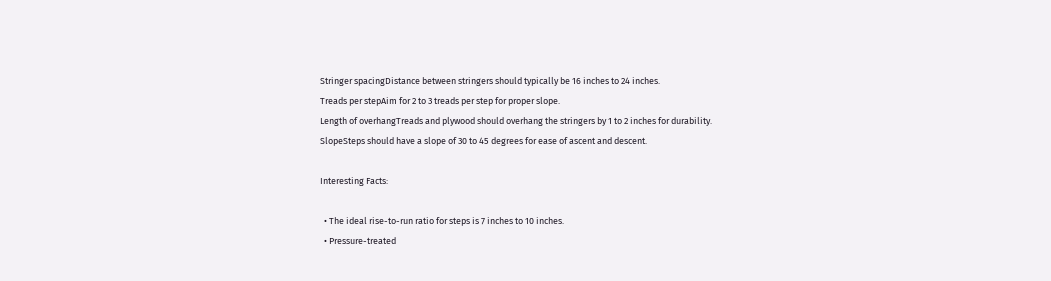Stringer spacingDistance between stringers should typically be 16 inches to 24 inches.
Treads per stepAim for 2 to 3 treads per step for proper slope.
Length of overhangTreads and plywood should overhang the stringers by 1 to 2 inches for durability.
SlopeSteps should have a slope of 30 to 45 degrees for ease of ascent and descent.

Interesting Facts:

  • The ideal rise-to-run ratio for steps is 7 inches to 10 inches.
  • Pressure-treated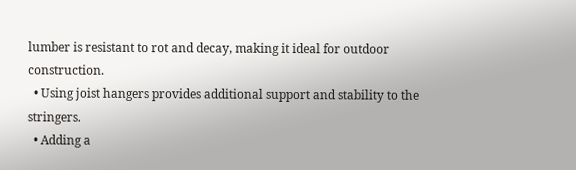lumber is resistant to rot and decay, making it ideal for outdoor construction.
  • Using joist hangers provides additional support and stability to the stringers.
  • Adding a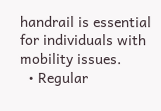handrail is essential for individuals with mobility issues.
  • Regular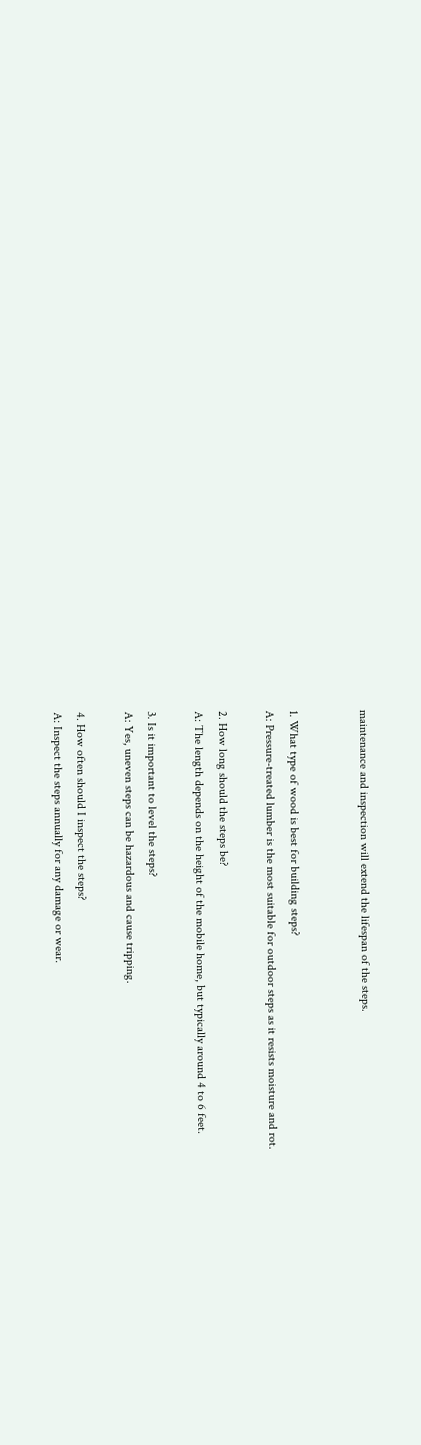maintenance and inspection will extend the lifespan of the steps.


1. What type of wood is best for building steps?
A: Pressure-treated lumber is the most suitable for outdoor steps as it resists moisture and rot.

2. How long should the steps be?
A: The length depends on the height of the mobile home, but typically around 4 to 6 feet.

3. Is it important to level the steps?
A: Yes, uneven steps can be hazardous and cause tripping.

4. How often should I inspect the steps?
A: Inspect the steps annually for any damage or wear.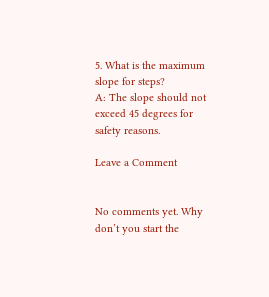5. What is the maximum slope for steps?
A: The slope should not exceed 45 degrees for safety reasons.

Leave a Comment


No comments yet. Why don’t you start the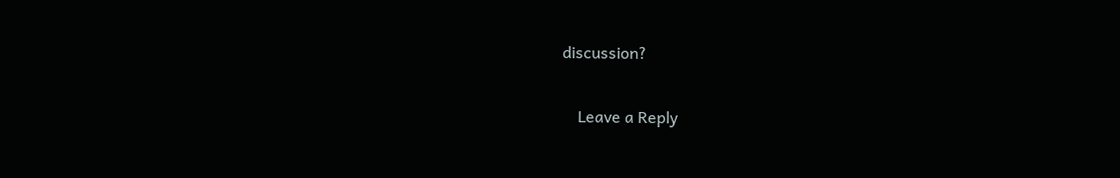discussion?

    Leave a Reply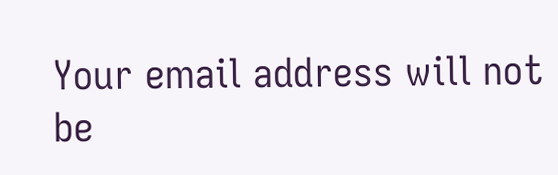Your email address will not be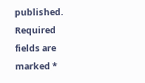published. Required fields are marked *